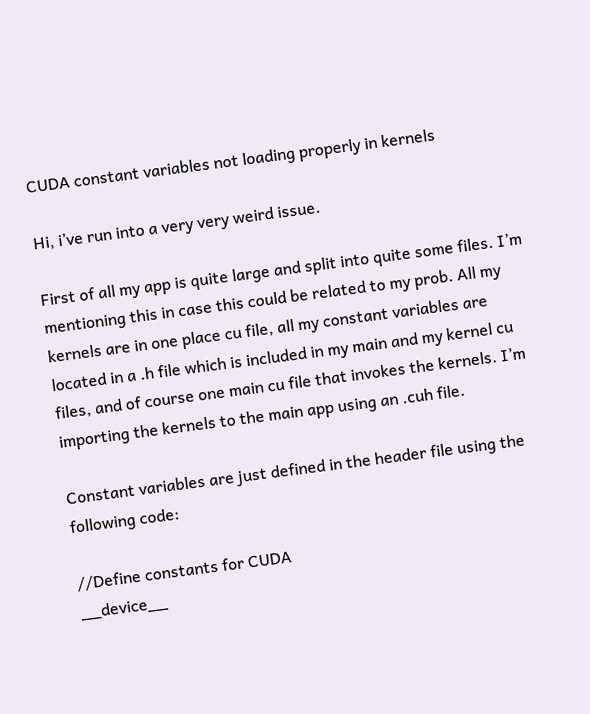CUDA constant variables not loading properly in kernels

Hi, i’ve run into a very very weird issue.

First of all my app is quite large and split into quite some files. I’m mentioning this in case this could be related to my prob. All my kernels are in one place cu file, all my constant variables are located in a .h file which is included in my main and my kernel cu files, and of course one main cu file that invokes the kernels. I’m importing the kernels to the main app using an .cuh file.

Constant variables are just defined in the header file using the following code:

//Define constants for CUDA
__device__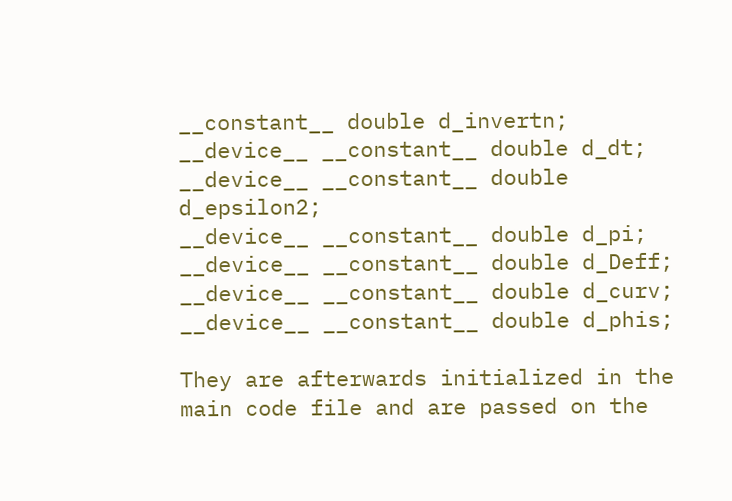__constant__ double d_invertn;
__device__ __constant__ double d_dt;
__device__ __constant__ double d_epsilon2;
__device__ __constant__ double d_pi;
__device__ __constant__ double d_Deff;
__device__ __constant__ double d_curv;
__device__ __constant__ double d_phis;

They are afterwards initialized in the main code file and are passed on the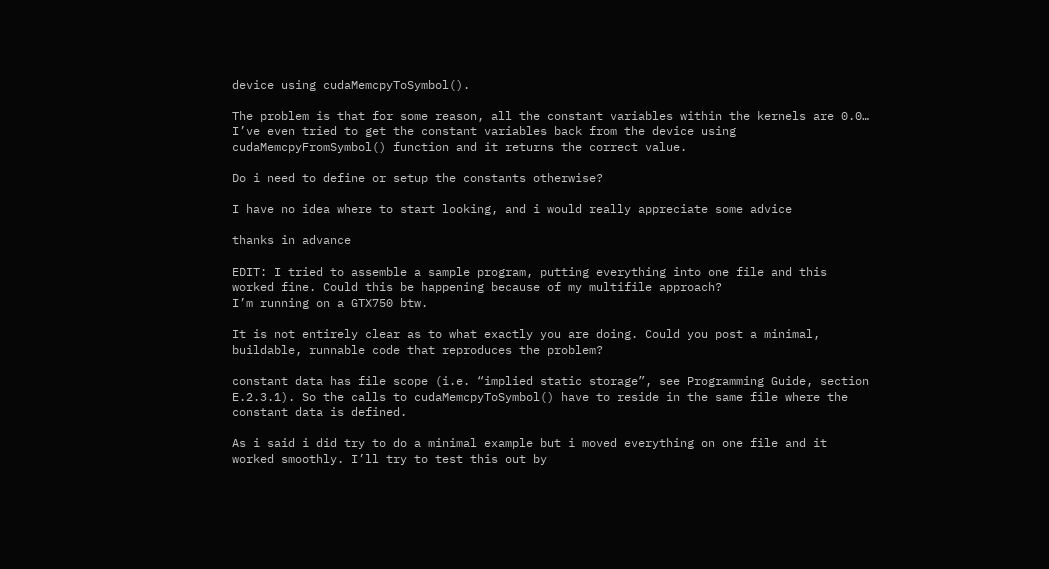device using cudaMemcpyToSymbol().

The problem is that for some reason, all the constant variables within the kernels are 0.0…
I’ve even tried to get the constant variables back from the device using cudaMemcpyFromSymbol() function and it returns the correct value.

Do i need to define or setup the constants otherwise?

I have no idea where to start looking, and i would really appreciate some advice

thanks in advance

EDIT: I tried to assemble a sample program, putting everything into one file and this worked fine. Could this be happening because of my multifile approach?
I’m running on a GTX750 btw.

It is not entirely clear as to what exactly you are doing. Could you post a minimal, buildable, runnable code that reproduces the problem?

constant data has file scope (i.e. “implied static storage”, see Programming Guide, section E.2.3.1). So the calls to cudaMemcpyToSymbol() have to reside in the same file where the constant data is defined.

As i said i did try to do a minimal example but i moved everything on one file and it worked smoothly. I’ll try to test this out by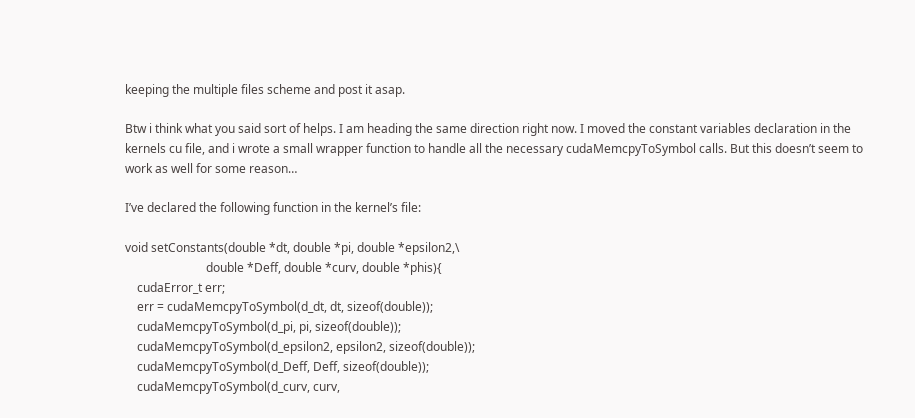keeping the multiple files scheme and post it asap.

Btw i think what you said sort of helps. I am heading the same direction right now. I moved the constant variables declaration in the kernels cu file, and i wrote a small wrapper function to handle all the necessary cudaMemcpyToSymbol calls. But this doesn’t seem to work as well for some reason…

I’ve declared the following function in the kernel’s file:

void setConstants(double *dt, double *pi, double *epsilon2,\
                           double *Deff, double *curv, double *phis){
    cudaError_t err;
    err = cudaMemcpyToSymbol(d_dt, dt, sizeof(double));
    cudaMemcpyToSymbol(d_pi, pi, sizeof(double));
    cudaMemcpyToSymbol(d_epsilon2, epsilon2, sizeof(double));
    cudaMemcpyToSymbol(d_Deff, Deff, sizeof(double));
    cudaMemcpyToSymbol(d_curv, curv,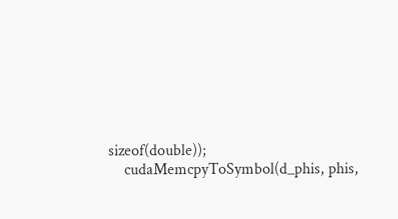sizeof(double));
    cudaMemcpyToSymbol(d_phis, phis,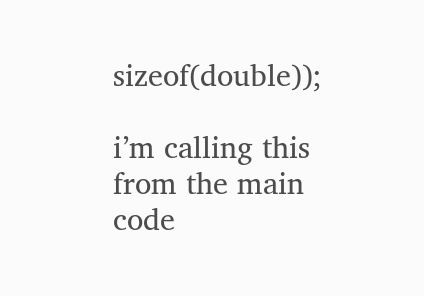sizeof(double));

i’m calling this from the main code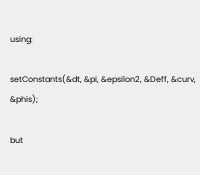using:

setConstants(&dt, &pi, &epsilon2, &Deff, &curv, &phis);

but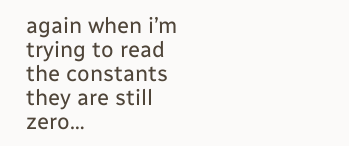again when i’m trying to read the constants they are still zero…